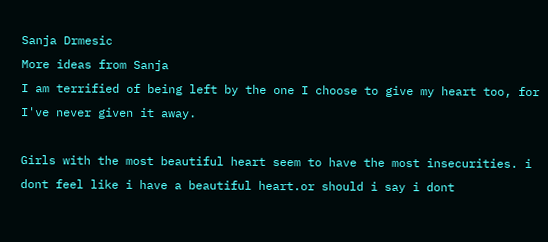Sanja Drmesic
More ideas from Sanja
I am terrified of being left by the one I choose to give my heart too, for I've never given it away.

Girls with the most beautiful heart seem to have the most insecurities. i dont feel like i have a beautiful heart.or should i say i dont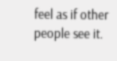feel as if other people see it.